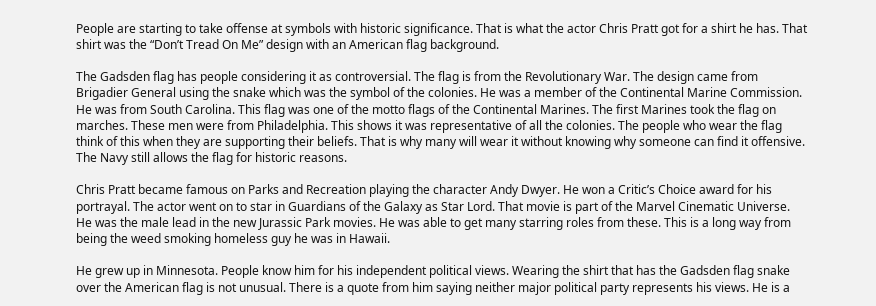People are starting to take offense at symbols with historic significance. That is what the actor Chris Pratt got for a shirt he has. That shirt was the “Don’t Tread On Me” design with an American flag background.

The Gadsden flag has people considering it as controversial. The flag is from the Revolutionary War. The design came from Brigadier General using the snake which was the symbol of the colonies. He was a member of the Continental Marine Commission. He was from South Carolina. This flag was one of the motto flags of the Continental Marines. The first Marines took the flag on marches. These men were from Philadelphia. This shows it was representative of all the colonies. The people who wear the flag think of this when they are supporting their beliefs. That is why many will wear it without knowing why someone can find it offensive. The Navy still allows the flag for historic reasons.

Chris Pratt became famous on Parks and Recreation playing the character Andy Dwyer. He won a Critic’s Choice award for his portrayal. The actor went on to star in Guardians of the Galaxy as Star Lord. That movie is part of the Marvel Cinematic Universe. He was the male lead in the new Jurassic Park movies. He was able to get many starring roles from these. This is a long way from being the weed smoking homeless guy he was in Hawaii.

He grew up in Minnesota. People know him for his independent political views. Wearing the shirt that has the Gadsden flag snake over the American flag is not unusual. There is a quote from him saying neither major political party represents his views. He is a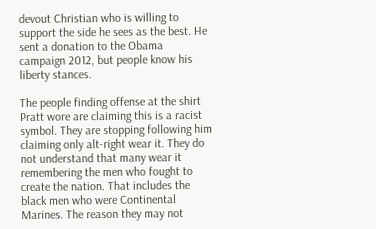devout Christian who is willing to support the side he sees as the best. He sent a donation to the Obama campaign 2012, but people know his liberty stances.

The people finding offense at the shirt Pratt wore are claiming this is a racist symbol. They are stopping following him claiming only alt-right wear it. They do not understand that many wear it remembering the men who fought to create the nation. That includes the black men who were Continental Marines. The reason they may not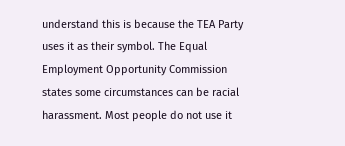understand this is because the TEA Party uses it as their symbol. The Equal Employment Opportunity Commission states some circumstances can be racial harassment. Most people do not use it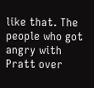like that. The people who got angry with Pratt over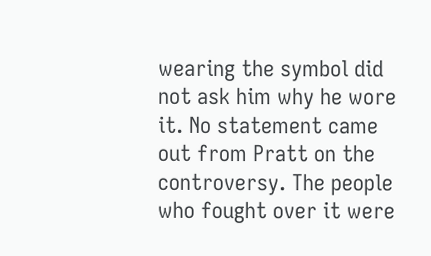wearing the symbol did not ask him why he wore it. No statement came out from Pratt on the controversy. The people who fought over it were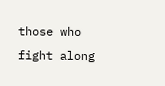those who fight along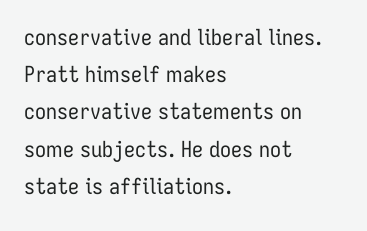conservative and liberal lines. Pratt himself makes conservative statements on some subjects. He does not state is affiliations.